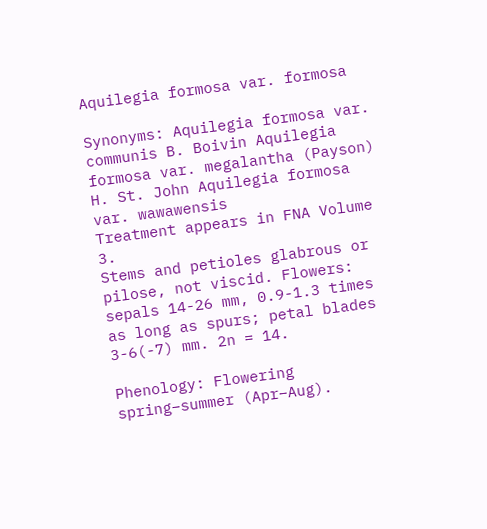Aquilegia formosa var. formosa

Synonyms: Aquilegia formosa var. communis B. Boivin Aquilegia formosa var. megalantha (Payson) H. St. John Aquilegia formosa var. wawawensis
Treatment appears in FNA Volume 3.
Stems and petioles glabrous or pilose, not viscid. Flowers: sepals 14-26 mm, 0.9-1.3 times as long as spurs; petal blades 3-6(-7) mm. 2n = 14.

Phenology: Flowering spring–summer (Apr–Aug).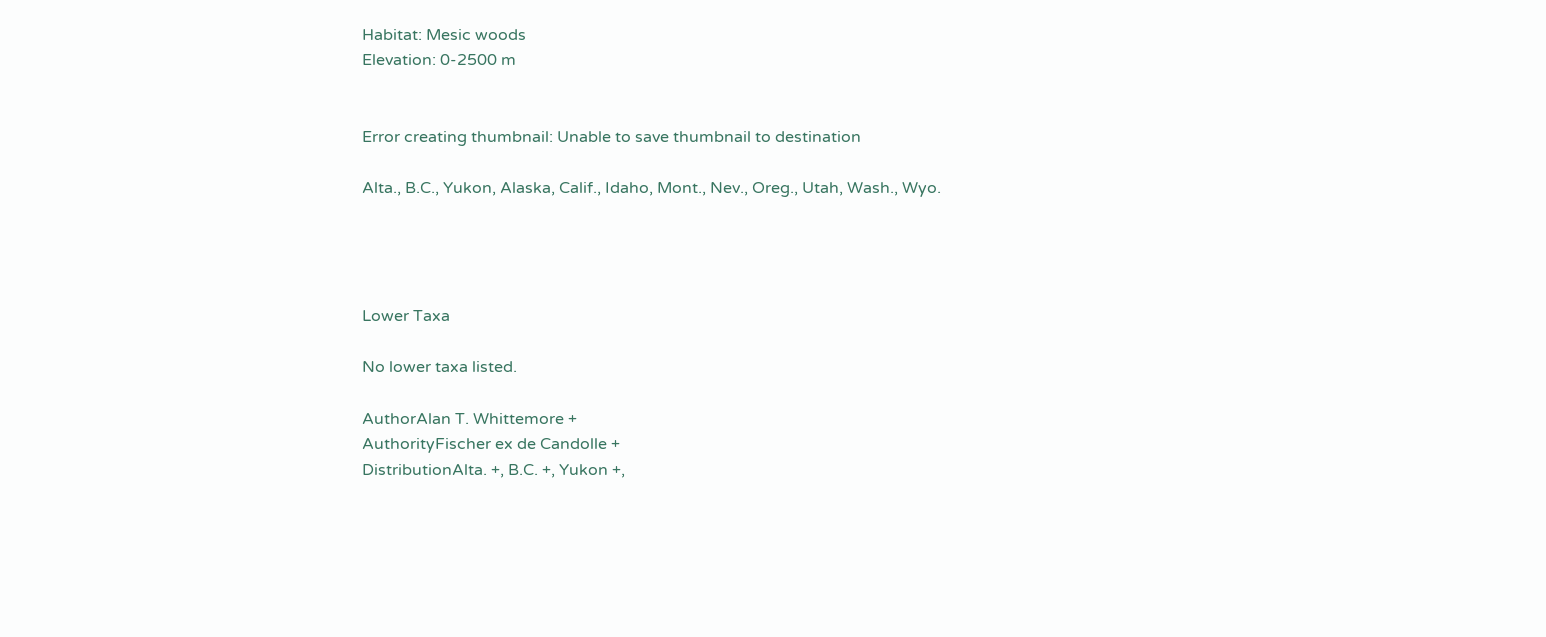Habitat: Mesic woods
Elevation: 0-2500 m


Error creating thumbnail: Unable to save thumbnail to destination

Alta., B.C., Yukon, Alaska, Calif., Idaho, Mont., Nev., Oreg., Utah, Wash., Wyo.




Lower Taxa

No lower taxa listed.

AuthorAlan T. Whittemore +
AuthorityFischer ex de Candolle +
DistributionAlta. +, B.C. +, Yukon +,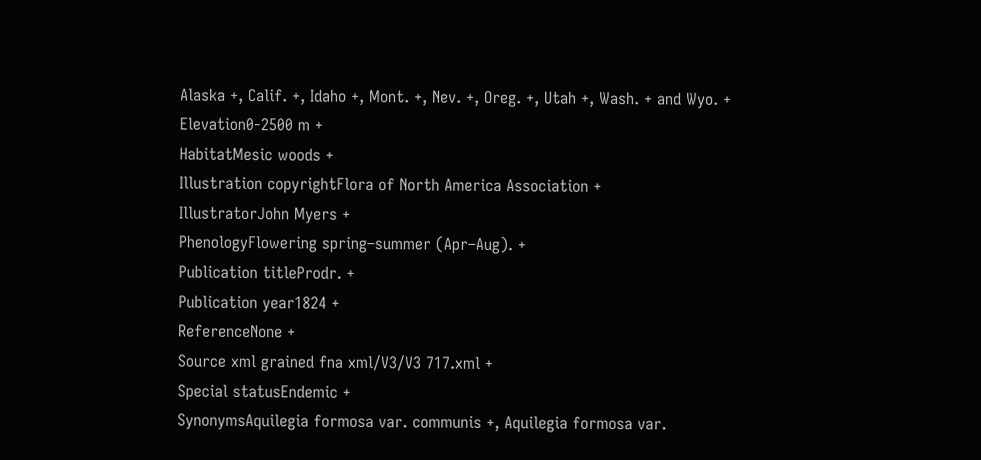Alaska +, Calif. +, Idaho +, Mont. +, Nev. +, Oreg. +, Utah +, Wash. + and Wyo. +
Elevation0-2500 m +
HabitatMesic woods +
Illustration copyrightFlora of North America Association +
IllustratorJohn Myers +
PhenologyFlowering spring–summer (Apr–Aug). +
Publication titleProdr. +
Publication year1824 +
ReferenceNone +
Source xml grained fna xml/V3/V3 717.xml +
Special statusEndemic +
SynonymsAquilegia formosa var. communis +, Aquilegia formosa var.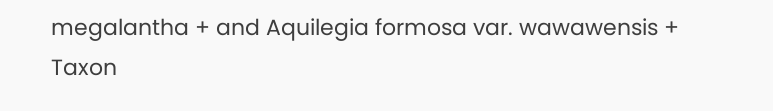megalantha + and Aquilegia formosa var. wawawensis +
Taxon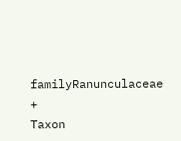familyRanunculaceae +
Taxon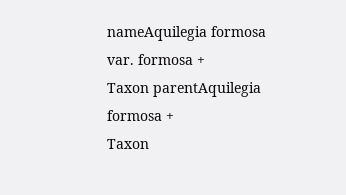nameAquilegia formosa var. formosa +
Taxon parentAquilegia formosa +
Taxon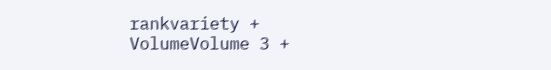rankvariety +
VolumeVolume 3 +